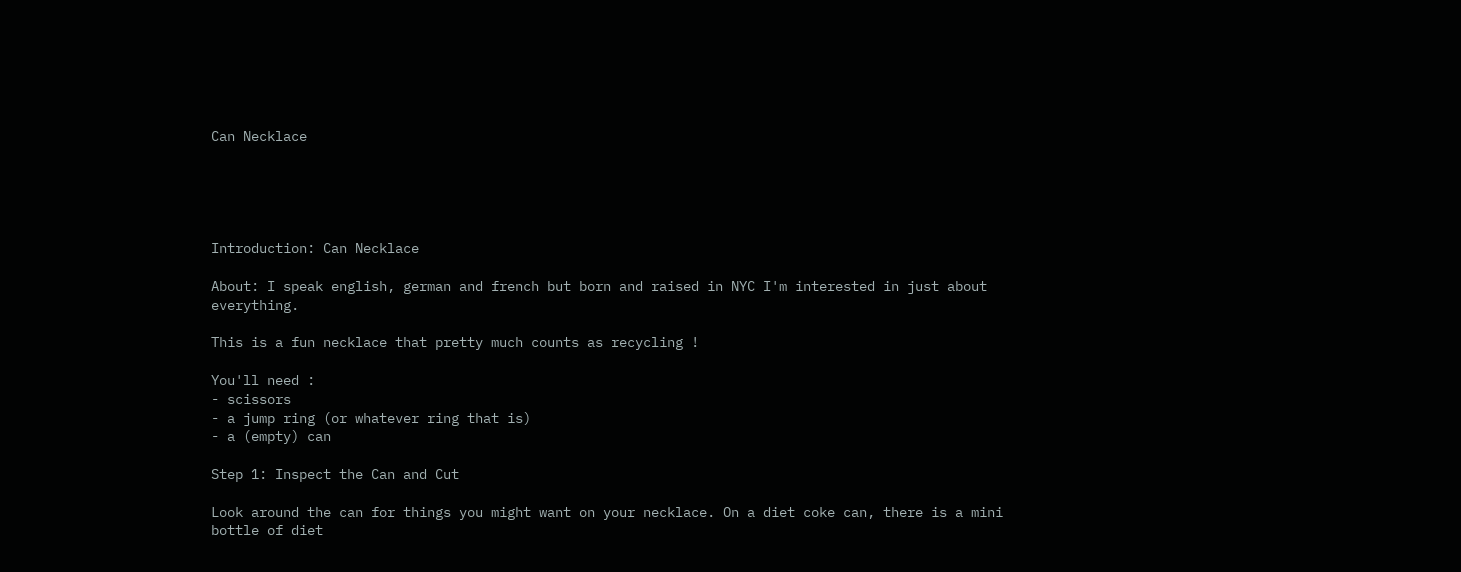Can Necklace





Introduction: Can Necklace

About: I speak english, german and french but born and raised in NYC I'm interested in just about everything.

This is a fun necklace that pretty much counts as recycling !

You'll need :
- scissors
- a jump ring (or whatever ring that is)
- a (empty) can

Step 1: Inspect the Can and Cut

Look around the can for things you might want on your necklace. On a diet coke can, there is a mini bottle of diet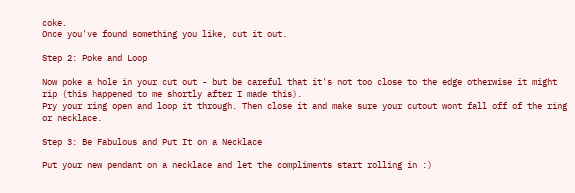coke.
Once you've found something you like, cut it out.

Step 2: Poke and Loop

Now poke a hole in your cut out - but be careful that it's not too close to the edge otherwise it might rip (this happened to me shortly after I made this).
Pry your ring open and loop it through. Then close it and make sure your cutout wont fall off of the ring or necklace.

Step 3: Be Fabulous and Put It on a Necklace

Put your new pendant on a necklace and let the compliments start rolling in :)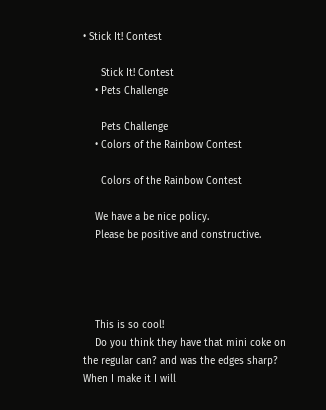• Stick It! Contest

      Stick It! Contest
    • Pets Challenge

      Pets Challenge
    • Colors of the Rainbow Contest

      Colors of the Rainbow Contest

    We have a be nice policy.
    Please be positive and constructive.




    This is so cool!
    Do you think they have that mini coke on the regular can? and was the edges sharp? When I make it I will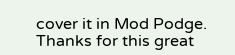cover it in Mod Podge. Thanks for this great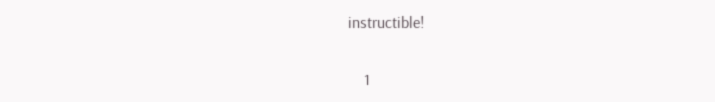instructible!

    1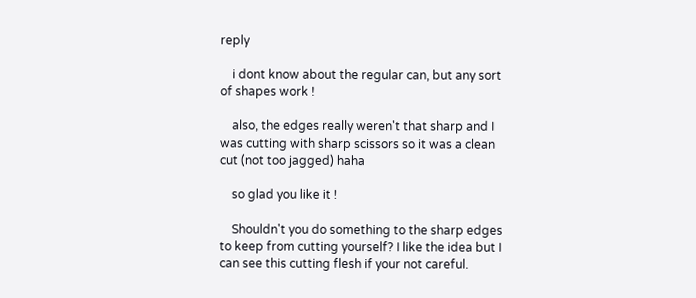reply

    i dont know about the regular can, but any sort of shapes work !

    also, the edges really weren't that sharp and I was cutting with sharp scissors so it was a clean cut (not too jagged) haha

    so glad you like it !

    Shouldn't you do something to the sharp edges to keep from cutting yourself? I like the idea but I can see this cutting flesh if your not careful.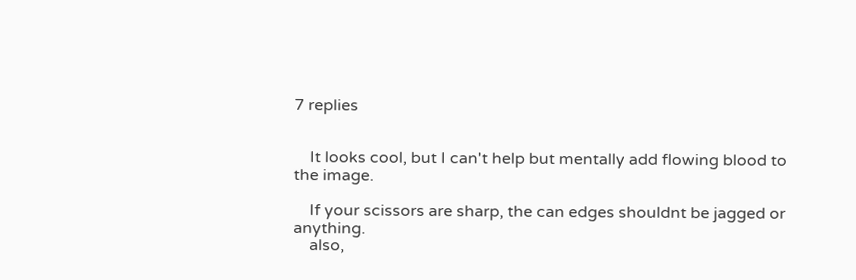7 replies


    It looks cool, but I can't help but mentally add flowing blood to the image.

    If your scissors are sharp, the can edges shouldnt be jagged or anything.
    also,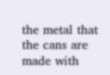the metal that the cans are made with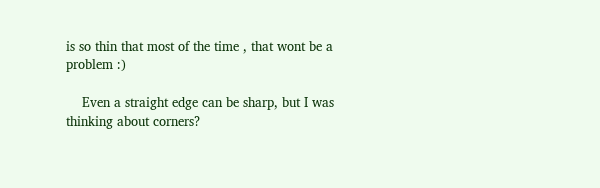is so thin that most of the time , that wont be a problem :)

    Even a straight edge can be sharp, but I was thinking about corners?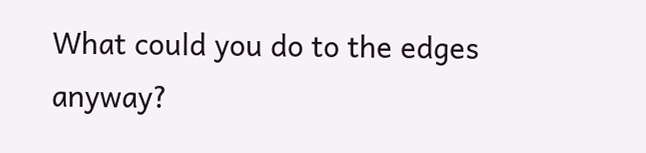What could you do to the edges anyway?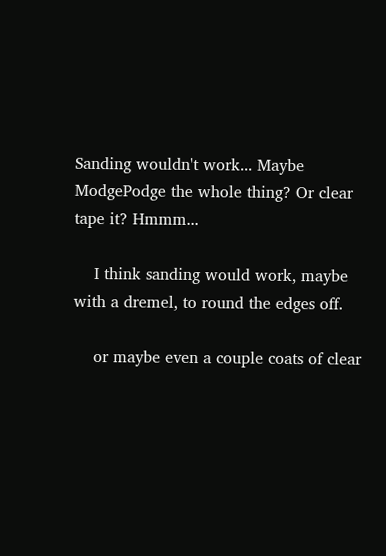Sanding wouldn't work... Maybe ModgePodge the whole thing? Or clear tape it? Hmmm...

    I think sanding would work, maybe with a dremel, to round the edges off.

    or maybe even a couple coats of clear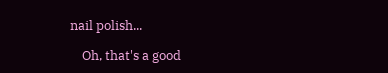nail polish...

    Oh, that's a good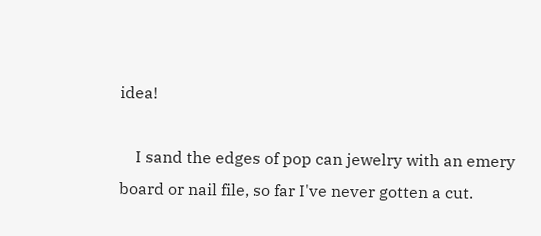idea!

    I sand the edges of pop can jewelry with an emery board or nail file, so far I've never gotten a cut.